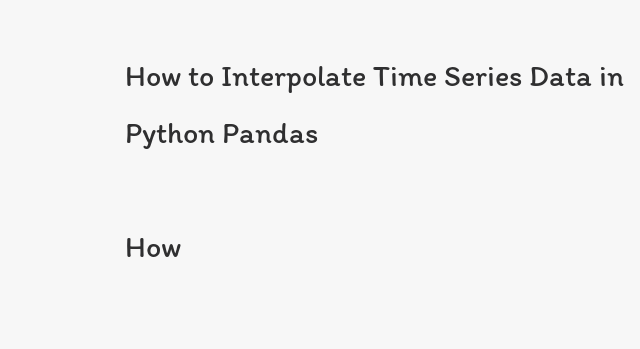How to Interpolate Time Series Data in Python Pandas

How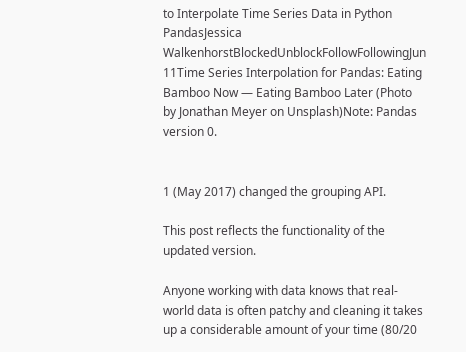to Interpolate Time Series Data in Python PandasJessica WalkenhorstBlockedUnblockFollowFollowingJun 11Time Series Interpolation for Pandas: Eating Bamboo Now — Eating Bamboo Later (Photo by Jonathan Meyer on Unsplash)Note: Pandas version 0.


1 (May 2017) changed the grouping API.

This post reflects the functionality of the updated version.

Anyone working with data knows that real-world data is often patchy and cleaning it takes up a considerable amount of your time (80/20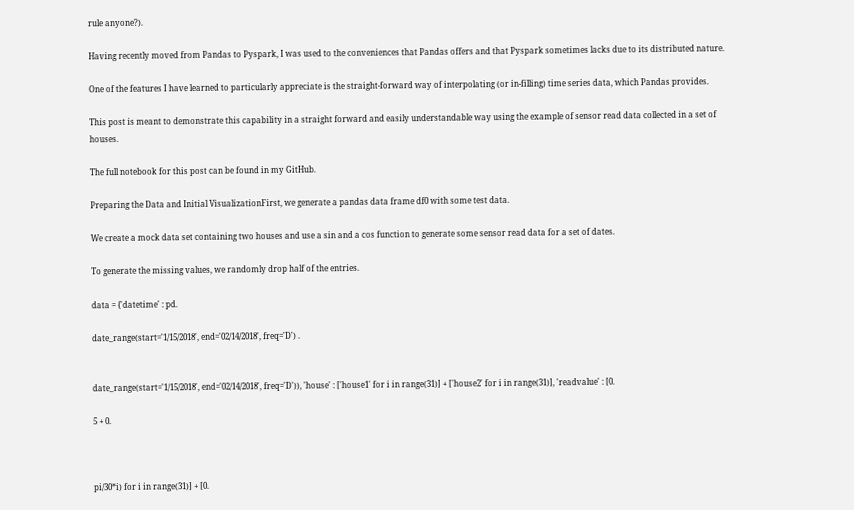rule anyone?).

Having recently moved from Pandas to Pyspark, I was used to the conveniences that Pandas offers and that Pyspark sometimes lacks due to its distributed nature.

One of the features I have learned to particularly appreciate is the straight-forward way of interpolating (or in-filling) time series data, which Pandas provides.

This post is meant to demonstrate this capability in a straight forward and easily understandable way using the example of sensor read data collected in a set of houses.

The full notebook for this post can be found in my GitHub.

Preparing the Data and Initial VisualizationFirst, we generate a pandas data frame df0 with some test data.

We create a mock data set containing two houses and use a sin and a cos function to generate some sensor read data for a set of dates.

To generate the missing values, we randomly drop half of the entries.

data = {'datetime' : pd.

date_range(start='1/15/2018', end='02/14/2018', freq='D') .


date_range(start='1/15/2018', end='02/14/2018', freq='D')), 'house' : ['house1' for i in range(31)] + ['house2' for i in range(31)], 'readvalue' : [0.

5 + 0.



pi/30*i) for i in range(31)] + [0.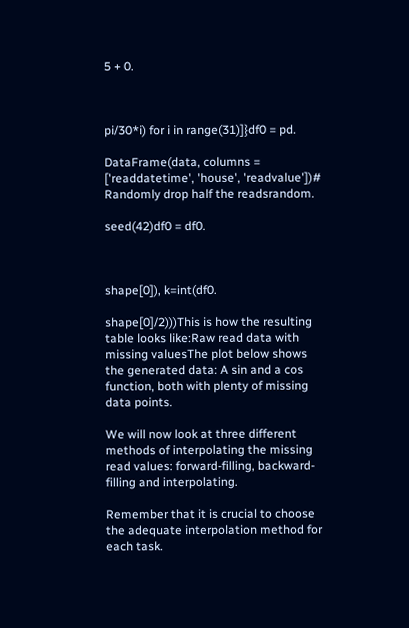5 + 0.



pi/30*i) for i in range(31)]}df0 = pd.

DataFrame(data, columns = ['readdatetime', 'house', 'readvalue'])# Randomly drop half the readsrandom.

seed(42)df0 = df0.



shape[0]), k=int(df0.

shape[0]/2)))This is how the resulting table looks like:Raw read data with missing valuesThe plot below shows the generated data: A sin and a cos function, both with plenty of missing data points.

We will now look at three different methods of interpolating the missing read values: forward-filling, backward-filling and interpolating.

Remember that it is crucial to choose the adequate interpolation method for each task.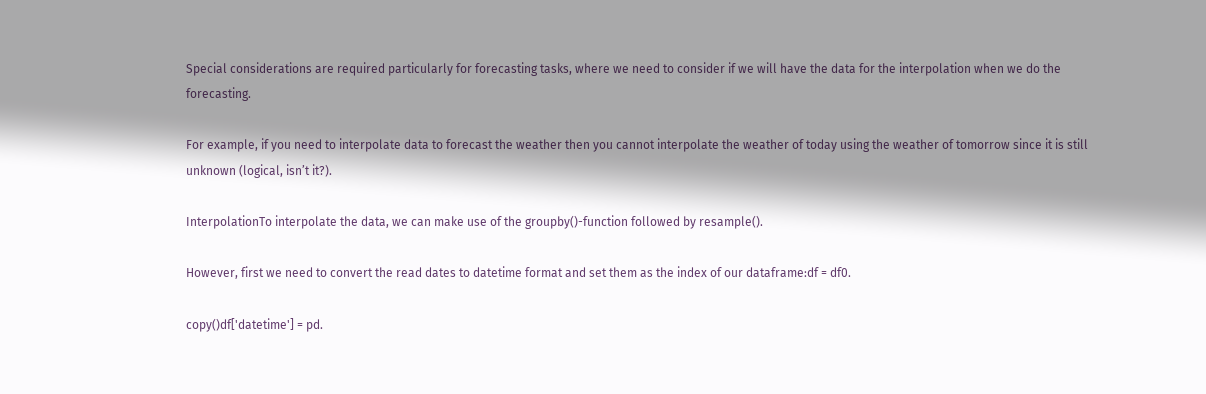Special considerations are required particularly for forecasting tasks, where we need to consider if we will have the data for the interpolation when we do the forecasting.

For example, if you need to interpolate data to forecast the weather then you cannot interpolate the weather of today using the weather of tomorrow since it is still unknown (logical, isn’t it?).

InterpolationTo interpolate the data, we can make use of the groupby()-function followed by resample().

However, first we need to convert the read dates to datetime format and set them as the index of our dataframe:df = df0.

copy()df['datetime'] = pd.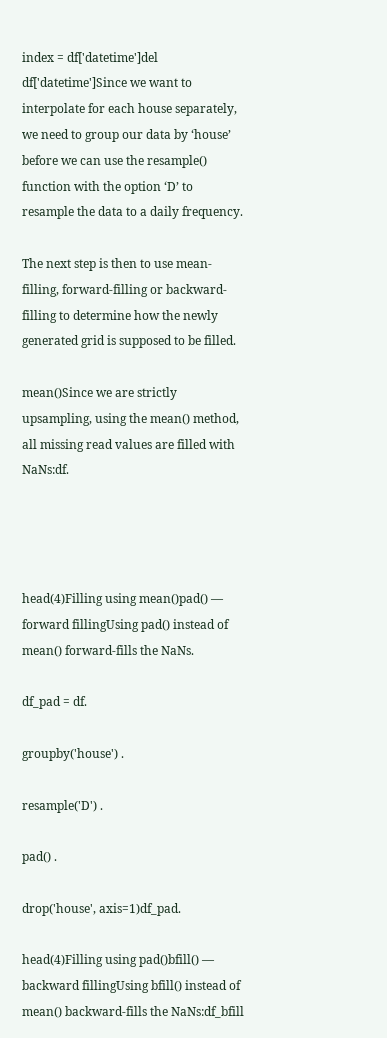index = df['datetime']del df['datetime']Since we want to interpolate for each house separately, we need to group our data by ‘house’ before we can use the resample() function with the option ‘D’ to resample the data to a daily frequency.

The next step is then to use mean-filling, forward-filling or backward-filling to determine how the newly generated grid is supposed to be filled.

mean()Since we are strictly upsampling, using the mean() method, all missing read values are filled with NaNs:df.




head(4)Filling using mean()pad() — forward fillingUsing pad() instead of mean() forward-fills the NaNs.

df_pad = df.

groupby('house') .

resample('D') .

pad() .

drop('house', axis=1)df_pad.

head(4)Filling using pad()bfill() — backward fillingUsing bfill() instead of mean() backward-fills the NaNs:df_bfill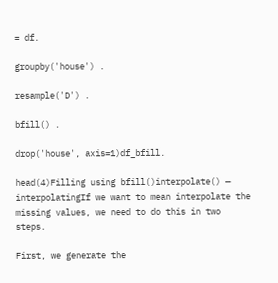= df.

groupby('house') .

resample('D') .

bfill() .

drop('house', axis=1)df_bfill.

head(4)Filling using bfill()interpolate() — interpolatingIf we want to mean interpolate the missing values, we need to do this in two steps.

First, we generate the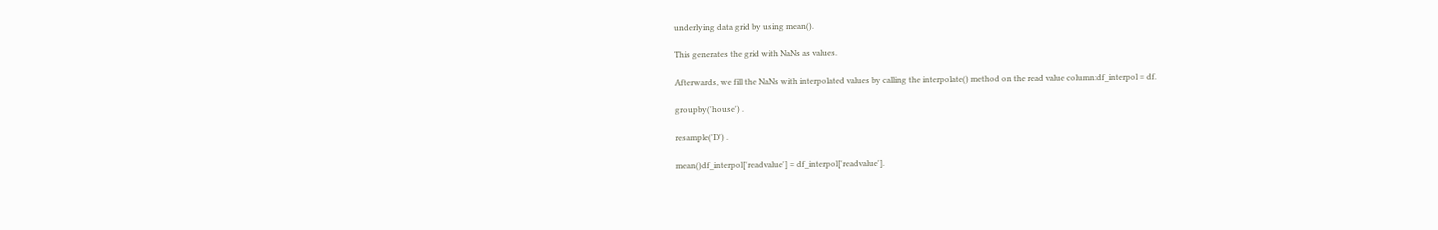underlying data grid by using mean().

This generates the grid with NaNs as values.

Afterwards, we fill the NaNs with interpolated values by calling the interpolate() method on the read value column:df_interpol = df.

groupby('house') .

resample('D') .

mean()df_interpol['readvalue'] = df_interpol['readvalue'].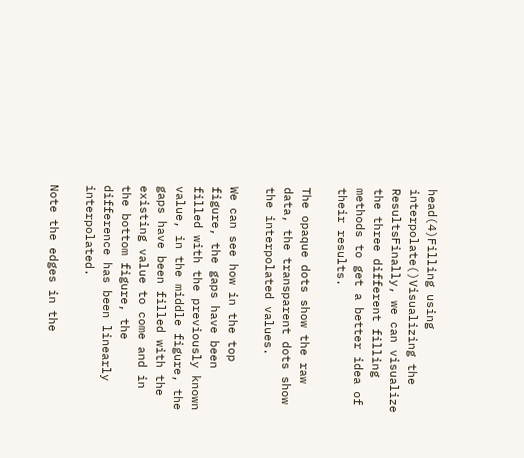head(4)Filling using interpolate()Visualizing the ResultsFinally, we can visualize the three different filling methods to get a better idea of their results.

The opaque dots show the raw data, the transparent dots show the interpolated values.

We can see how in the top figure, the gaps have been filled with the previously known value, in the middle figure, the gaps have been filled with the existing value to come and in the bottom figure, the difference has been linearly interpolated.

Note the edges in the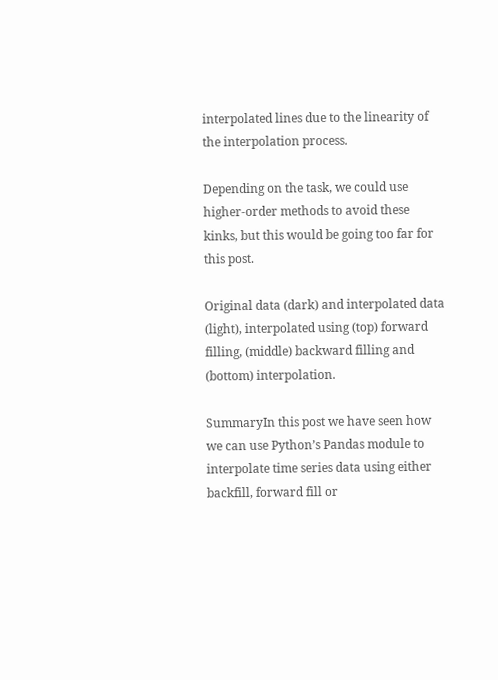interpolated lines due to the linearity of the interpolation process.

Depending on the task, we could use higher-order methods to avoid these kinks, but this would be going too far for this post.

Original data (dark) and interpolated data (light), interpolated using (top) forward filling, (middle) backward filling and (bottom) interpolation.

SummaryIn this post we have seen how we can use Python’s Pandas module to interpolate time series data using either backfill, forward fill or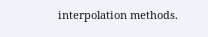interpolation methods.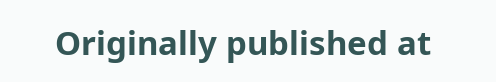Originally published at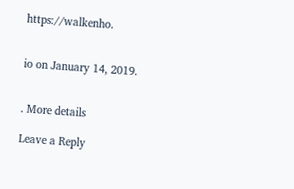https://walkenho.


io on January 14, 2019.


. More details

Leave a Reply